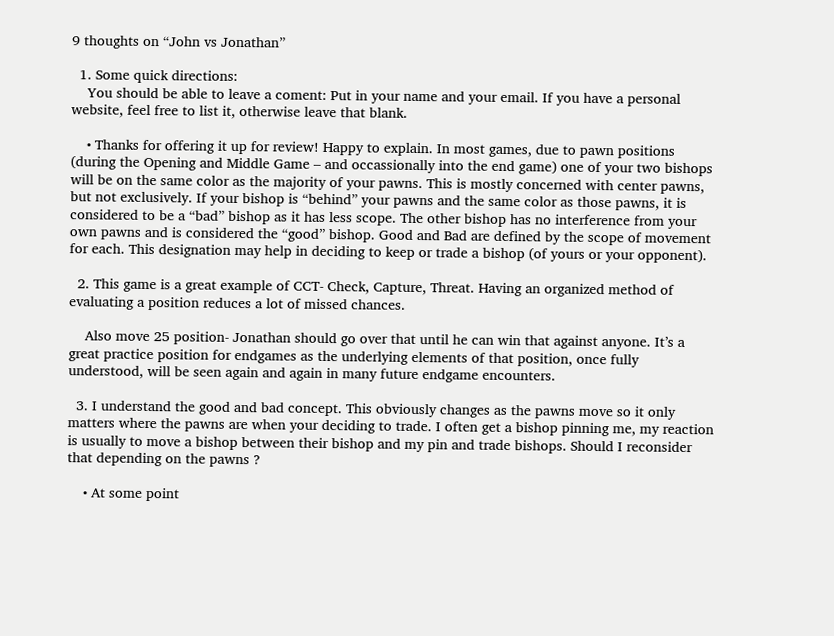9 thoughts on “John vs Jonathan”

  1. Some quick directions:
    You should be able to leave a coment: Put in your name and your email. If you have a personal website, feel free to list it, otherwise leave that blank.

    • Thanks for offering it up for review! Happy to explain. In most games, due to pawn positions (during the Opening and Middle Game – and occassionally into the end game) one of your two bishops will be on the same color as the majority of your pawns. This is mostly concerned with center pawns, but not exclusively. If your bishop is “behind” your pawns and the same color as those pawns, it is considered to be a “bad” bishop as it has less scope. The other bishop has no interference from your own pawns and is considered the “good” bishop. Good and Bad are defined by the scope of movement for each. This designation may help in deciding to keep or trade a bishop (of yours or your opponent).

  2. This game is a great example of CCT- Check, Capture, Threat. Having an organized method of evaluating a position reduces a lot of missed chances.

    Also move 25 position- Jonathan should go over that until he can win that against anyone. It’s a great practice position for endgames as the underlying elements of that position, once fully understood, will be seen again and again in many future endgame encounters.

  3. I understand the good and bad concept. This obviously changes as the pawns move so it only matters where the pawns are when your deciding to trade. I often get a bishop pinning me, my reaction is usually to move a bishop between their bishop and my pin and trade bishops. Should I reconsider that depending on the pawns ?

    • At some point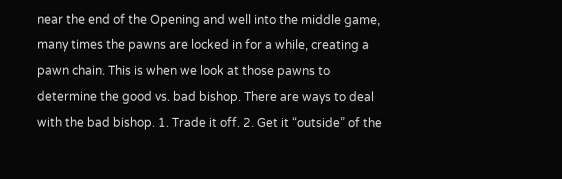near the end of the Opening and well into the middle game, many times the pawns are locked in for a while, creating a pawn chain. This is when we look at those pawns to determine the good vs. bad bishop. There are ways to deal with the bad bishop. 1. Trade it off. 2. Get it “outside” of the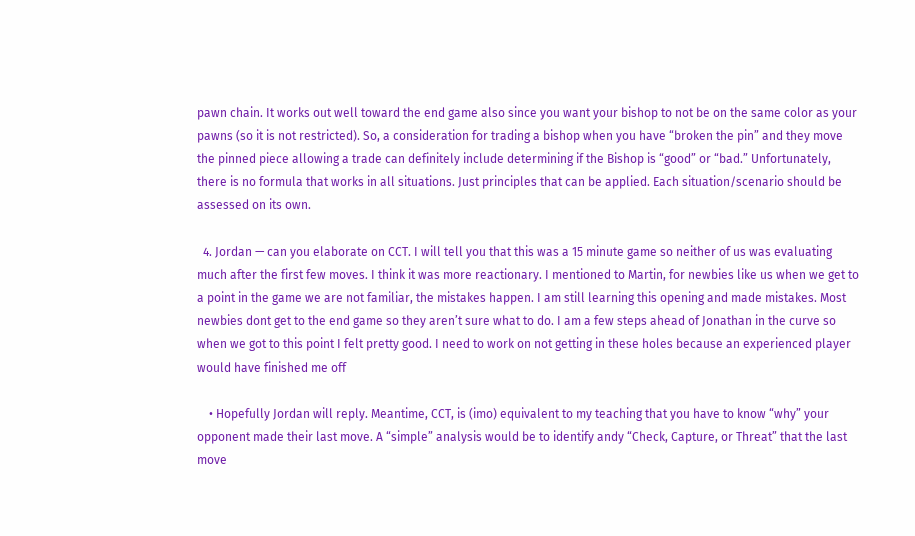pawn chain. It works out well toward the end game also since you want your bishop to not be on the same color as your pawns (so it is not restricted). So, a consideration for trading a bishop when you have “broken the pin” and they move the pinned piece allowing a trade can definitely include determining if the Bishop is “good” or “bad.” Unfortunately, there is no formula that works in all situations. Just principles that can be applied. Each situation/scenario should be assessed on its own.

  4. Jordan — can you elaborate on CCT. I will tell you that this was a 15 minute game so neither of us was evaluating much after the first few moves. I think it was more reactionary. I mentioned to Martin, for newbies like us when we get to a point in the game we are not familiar, the mistakes happen. I am still learning this opening and made mistakes. Most newbies dont get to the end game so they aren’t sure what to do. I am a few steps ahead of Jonathan in the curve so when we got to this point I felt pretty good. I need to work on not getting in these holes because an experienced player would have finished me off

    • Hopefully Jordan will reply. Meantime, CCT, is (imo) equivalent to my teaching that you have to know “why” your opponent made their last move. A “simple” analysis would be to identify andy “Check, Capture, or Threat” that the last move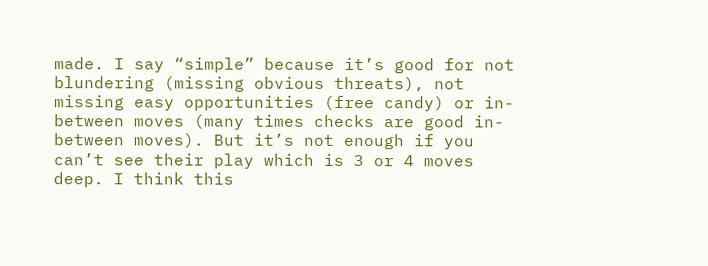made. I say “simple” because it’s good for not blundering (missing obvious threats), not missing easy opportunities (free candy) or in-between moves (many times checks are good in-between moves). But it’s not enough if you can’t see their play which is 3 or 4 moves deep. I think this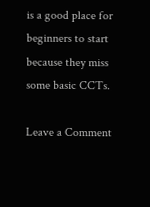is a good place for beginners to start because they miss some basic CCTs.

Leave a Comment